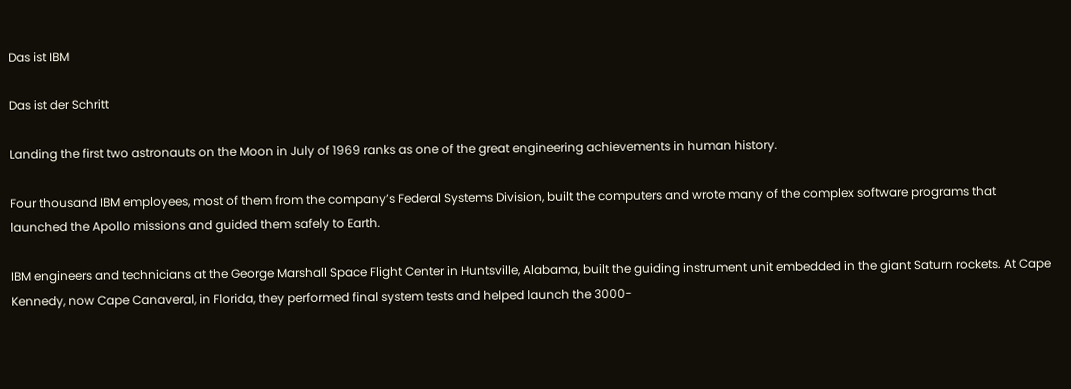Das ist IBM

Das ist der Schritt

Landing the first two astronauts on the Moon in July of 1969 ranks as one of the great engineering achievements in human history.

Four thousand IBM employees, most of them from the company’s Federal Systems Division, built the computers and wrote many of the complex software programs that launched the Apollo missions and guided them safely to Earth.

IBM engineers and technicians at the George Marshall Space Flight Center in Huntsville, Alabama, built the guiding instrument unit embedded in the giant Saturn rockets. At Cape Kennedy, now Cape Canaveral, in Florida, they performed final system tests and helped launch the 3000-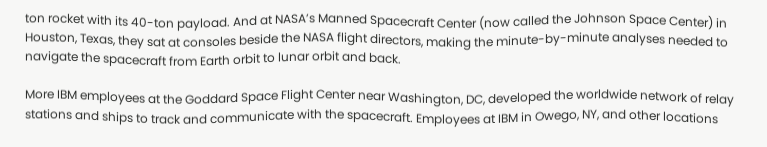ton rocket with its 40-ton payload. And at NASA’s Manned Spacecraft Center (now called the Johnson Space Center) in Houston, Texas, they sat at consoles beside the NASA flight directors, making the minute-by-minute analyses needed to navigate the spacecraft from Earth orbit to lunar orbit and back.

More IBM employees at the Goddard Space Flight Center near Washington, DC, developed the worldwide network of relay stations and ships to track and communicate with the spacecraft. Employees at IBM in Owego, NY, and other locations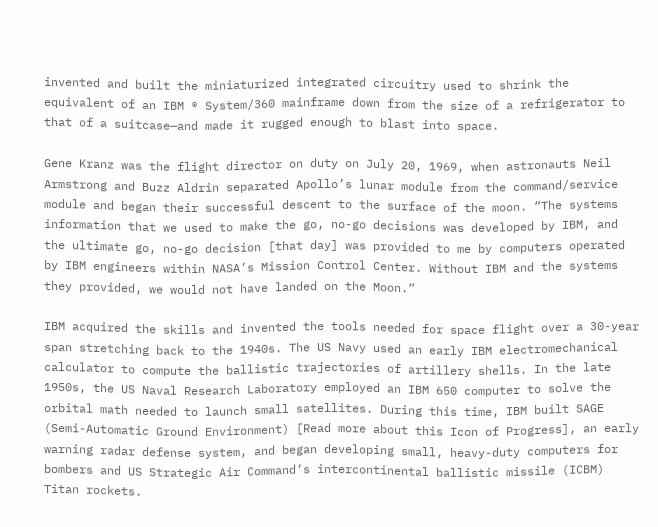invented and built the miniaturized integrated circuitry used to shrink the equivalent of an IBM ® System/360 mainframe down from the size of a refrigerator to that of a suitcase—and made it rugged enough to blast into space.

Gene Kranz was the flight director on duty on July 20, 1969, when astronauts Neil Armstrong and Buzz Aldrin separated Apollo’s lunar module from the command/service module and began their successful descent to the surface of the moon. “The systems information that we used to make the go, no-go decisions was developed by IBM, and the ultimate go, no-go decision [that day] was provided to me by computers operated by IBM engineers within NASA’s Mission Control Center. Without IBM and the systems they provided, we would not have landed on the Moon.”

IBM acquired the skills and invented the tools needed for space flight over a 30-year span stretching back to the 1940s. The US Navy used an early IBM electromechanical calculator to compute the ballistic trajectories of artillery shells. In the late 1950s, the US Naval Research Laboratory employed an IBM 650 computer to solve the orbital math needed to launch small satellites. During this time, IBM built SAGE (Semi-Automatic Ground Environment) [Read more about this Icon of Progress], an early warning radar defense system, and began developing small, heavy-duty computers for bombers and US Strategic Air Command’s intercontinental ballistic missile (ICBM) Titan rockets.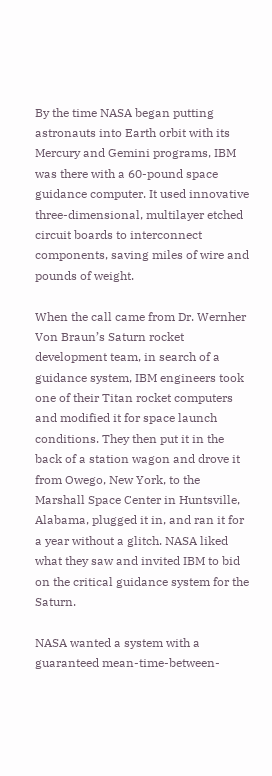By the time NASA began putting astronauts into Earth orbit with its Mercury and Gemini programs, IBM was there with a 60-pound space guidance computer. It used innovative three-dimensional, multilayer etched circuit boards to interconnect components, saving miles of wire and pounds of weight.

When the call came from Dr. Wernher Von Braun’s Saturn rocket development team, in search of a guidance system, IBM engineers took one of their Titan rocket computers and modified it for space launch conditions. They then put it in the back of a station wagon and drove it from Owego, New York, to the Marshall Space Center in Huntsville, Alabama, plugged it in, and ran it for a year without a glitch. NASA liked what they saw and invited IBM to bid on the critical guidance system for the Saturn.

NASA wanted a system with a guaranteed mean-time-between-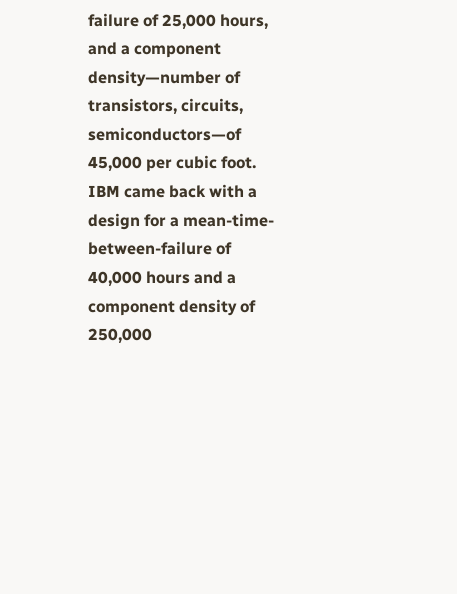failure of 25,000 hours, and a component density—number of transistors, circuits, semiconductors—of 45,000 per cubic foot. IBM came back with a design for a mean-time-between-failure of 40,000 hours and a component density of 250,000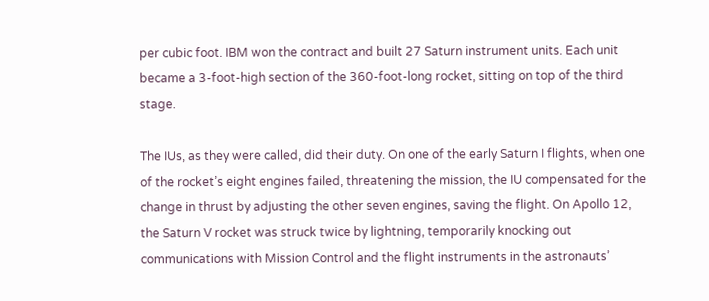per cubic foot. IBM won the contract and built 27 Saturn instrument units. Each unit became a 3-foot-high section of the 360-foot-long rocket, sitting on top of the third stage.

The IUs, as they were called, did their duty. On one of the early Saturn I flights, when one of the rocket’s eight engines failed, threatening the mission, the IU compensated for the change in thrust by adjusting the other seven engines, saving the flight. On Apollo 12, the Saturn V rocket was struck twice by lightning, temporarily knocking out communications with Mission Control and the flight instruments in the astronauts’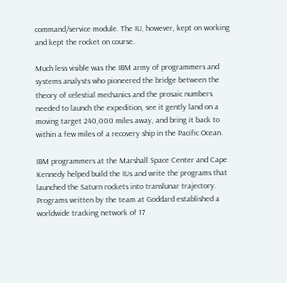command/service module. The IU, however, kept on working and kept the rocket on course.

Much less visible was the IBM army of programmers and systems analysts who pioneered the bridge between the theory of celestial mechanics and the prosaic numbers needed to launch the expedition, see it gently land on a moving target 240,000 miles away, and bring it back to within a few miles of a recovery ship in the Pacific Ocean.

IBM programmers at the Marshall Space Center and Cape Kennedy helped build the IUs and write the programs that launched the Saturn rockets into translunar trajectory. Programs written by the team at Goddard established a worldwide tracking network of 17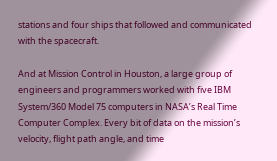stations and four ships that followed and communicated with the spacecraft.

And at Mission Control in Houston, a large group of engineers and programmers worked with five IBM System/360 Model 75 computers in NASA’s Real Time Computer Complex. Every bit of data on the mission’s velocity, flight path angle, and time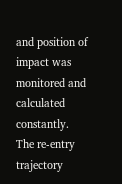and position of impact was monitored and calculated constantly. The re-entry trajectory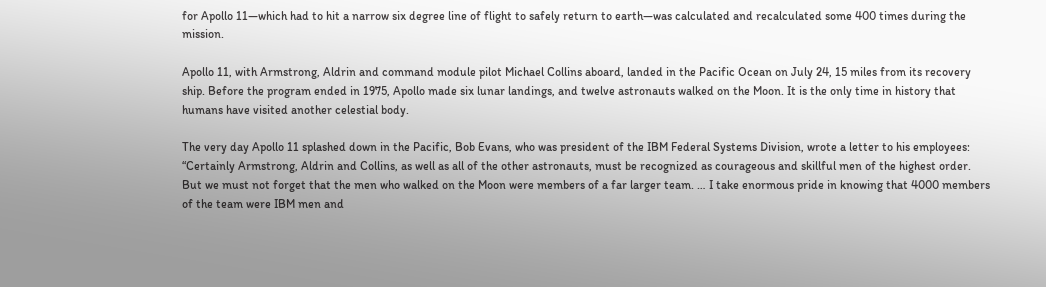for Apollo 11—which had to hit a narrow six degree line of flight to safely return to earth—was calculated and recalculated some 400 times during the mission.

Apollo 11, with Armstrong, Aldrin and command module pilot Michael Collins aboard, landed in the Pacific Ocean on July 24, 15 miles from its recovery ship. Before the program ended in 1975, Apollo made six lunar landings, and twelve astronauts walked on the Moon. It is the only time in history that humans have visited another celestial body.

The very day Apollo 11 splashed down in the Pacific, Bob Evans, who was president of the IBM Federal Systems Division, wrote a letter to his employees: “Certainly Armstrong, Aldrin and Collins, as well as all of the other astronauts, must be recognized as courageous and skillful men of the highest order. But we must not forget that the men who walked on the Moon were members of a far larger team. … I take enormous pride in knowing that 4000 members of the team were IBM men and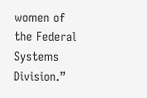women of the Federal Systems Division.”